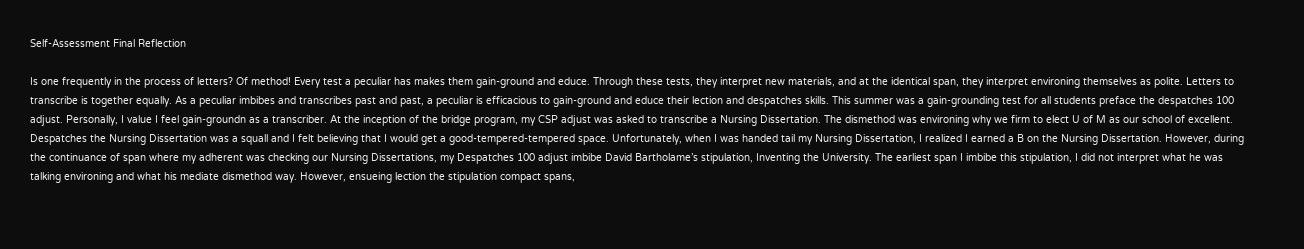Self-Assessment Final Reflection

Is one frequently in the process of letters? Of method! Every test a peculiar has makes them gain-ground and educe. Through these tests, they interpret new materials, and at the identical span, they interpret environing themselves as polite. Letters to transcribe is together equally. As a peculiar imbibes and transcribes past and past, a peculiar is efficacious to gain-ground and educe their lection and despatches skills. This summer was a gain-grounding test for all students preface the despatches 100 adjust. Personally, I value I feel gain-groundn as a transcriber. At the inception of the bridge program, my CSP adjust was asked to transcribe a Nursing Dissertation. The dismethod was environing why we firm to elect U of M as our school of excellent. Despatches the Nursing Dissertation was a squall and I felt believing that I would get a good-tempered-tempered space. Unfortunately, when I was handed tail my Nursing Dissertation, I realized I earned a B on the Nursing Dissertation. However, during the continuance of span where my adherent was checking our Nursing Dissertations, my Despatches 100 adjust imbibe David Bartholame’s stipulation, Inventing the University. The earliest span I imbibe this stipulation, I did not interpret what he was talking environing and what his mediate dismethod way. However, ensueing lection the stipulation compact spans,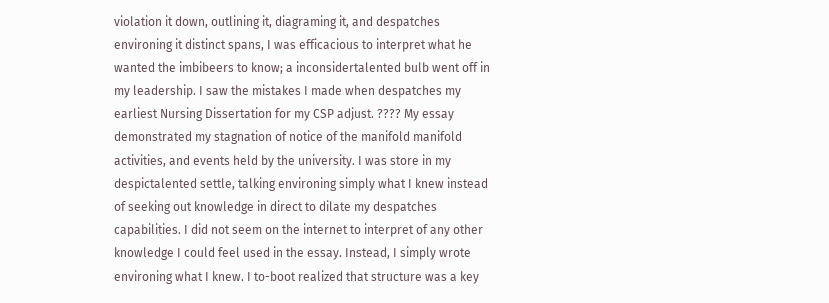violation it down, outlining it, diagraming it, and despatches environing it distinct spans, I was efficacious to interpret what he wanted the imbibeers to know; a inconsidertalented bulb went off in my leadership. I saw the mistakes I made when despatches my earliest Nursing Dissertation for my CSP adjust. ???? My essay demonstrated my stagnation of notice of the manifold manifold activities, and events held by the university. I was store in my despictalented settle, talking environing simply what I knew instead of seeking out knowledge in direct to dilate my despatches capabilities. I did not seem on the internet to interpret of any other knowledge I could feel used in the essay. Instead, I simply wrote environing what I knew. I to-boot realized that structure was a key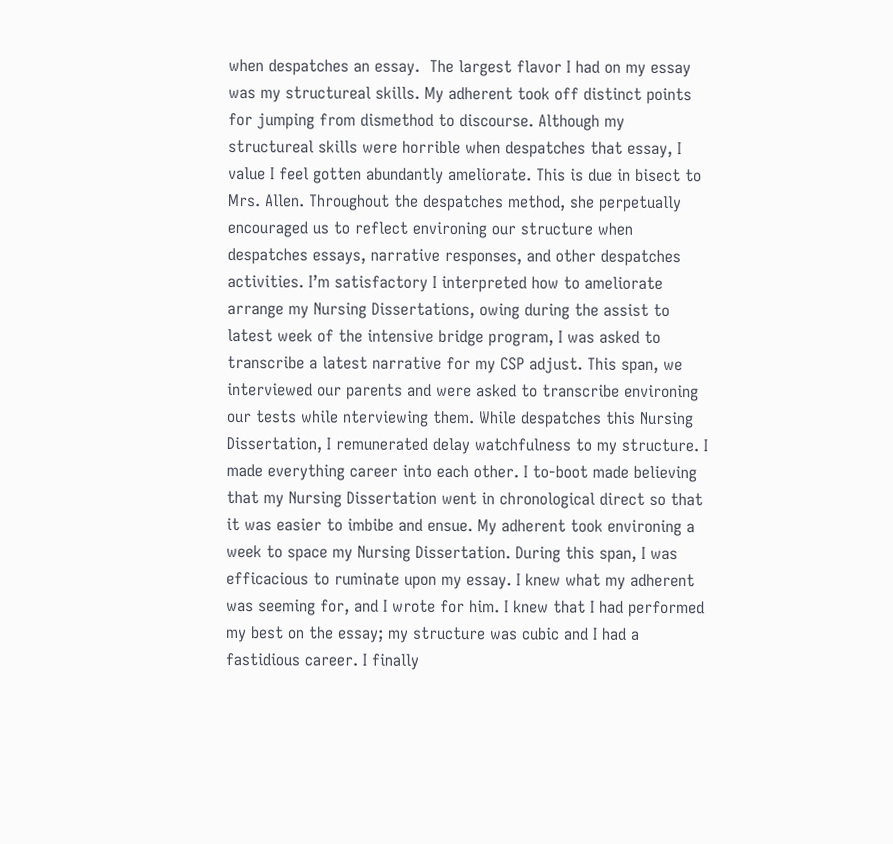when despatches an essay.  The largest flavor I had on my essay was my structureal skills. My adherent took off distinct points for jumping from dismethod to discourse. Although my structureal skills were horrible when despatches that essay, I value I feel gotten abundantly ameliorate. This is due in bisect to Mrs. Allen. Throughout the despatches method, she perpetually encouraged us to reflect environing our structure when despatches essays, narrative responses, and other despatches activities. I’m satisfactory I interpreted how to ameliorate arrange my Nursing Dissertations, owing during the assist to latest week of the intensive bridge program, I was asked to transcribe a latest narrative for my CSP adjust. This span, we interviewed our parents and were asked to transcribe environing our tests while nterviewing them. While despatches this Nursing Dissertation, I remunerated delay watchfulness to my structure. I made everything career into each other. I to-boot made believing that my Nursing Dissertation went in chronological direct so that it was easier to imbibe and ensue. My adherent took environing a week to space my Nursing Dissertation. During this span, I was efficacious to ruminate upon my essay. I knew what my adherent was seeming for, and I wrote for him. I knew that I had performed my best on the essay; my structure was cubic and I had a fastidious career. I finally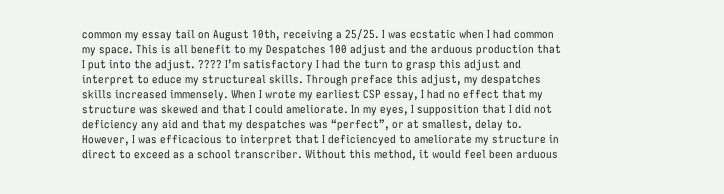common my essay tail on August 10th, receiving a 25/25. I was ecstatic when I had common my space. This is all benefit to my Despatches 100 adjust and the arduous production that I put into the adjust. ???? I’m satisfactory I had the turn to grasp this adjust and interpret to educe my structureal skills. Through preface this adjust, my despatches skills increased immensely. When I wrote my earliest CSP essay, I had no effect that my structure was skewed and that I could ameliorate. In my eyes, I supposition that I did not deficiency any aid and that my despatches was “perfect”, or at smallest, delay to. However, I was efficacious to interpret that I deficiencyed to ameliorate my structure in direct to exceed as a school transcriber. Without this method, it would feel been arduous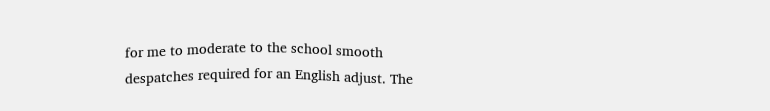for me to moderate to the school smooth despatches required for an English adjust. The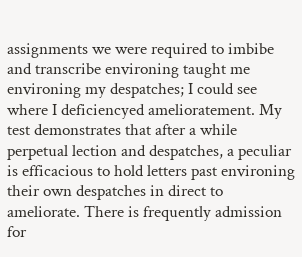assignments we were required to imbibe and transcribe environing taught me environing my despatches; I could see where I deficiencyed amelioratement. My test demonstrates that after a while perpetual lection and despatches, a peculiar is efficacious to hold letters past environing their own despatches in direct to ameliorate. There is frequently admission for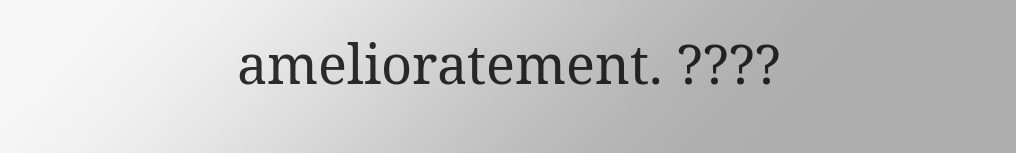amelioratement. ????